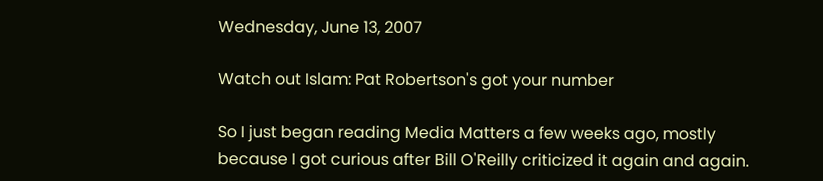Wednesday, June 13, 2007

Watch out Islam: Pat Robertson's got your number

So I just began reading Media Matters a few weeks ago, mostly because I got curious after Bill O'Reilly criticized it again and again.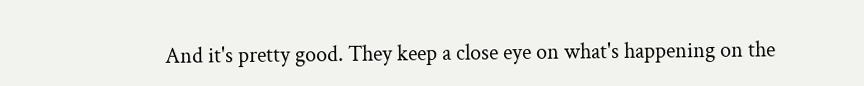And it's pretty good. They keep a close eye on what's happening on the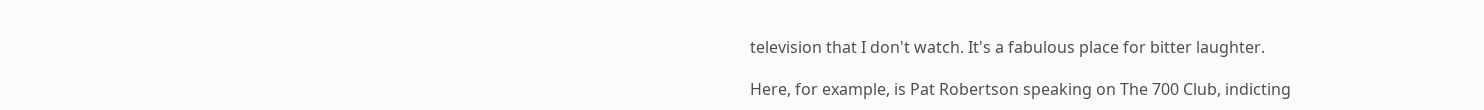television that I don't watch. It's a fabulous place for bitter laughter.

Here, for example, is Pat Robertson speaking on The 700 Club, indicting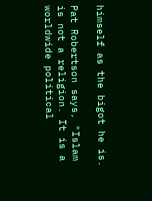himself as the bigot he is.

Pat Robertson says, "Islam is not a religion. It is a worldwide political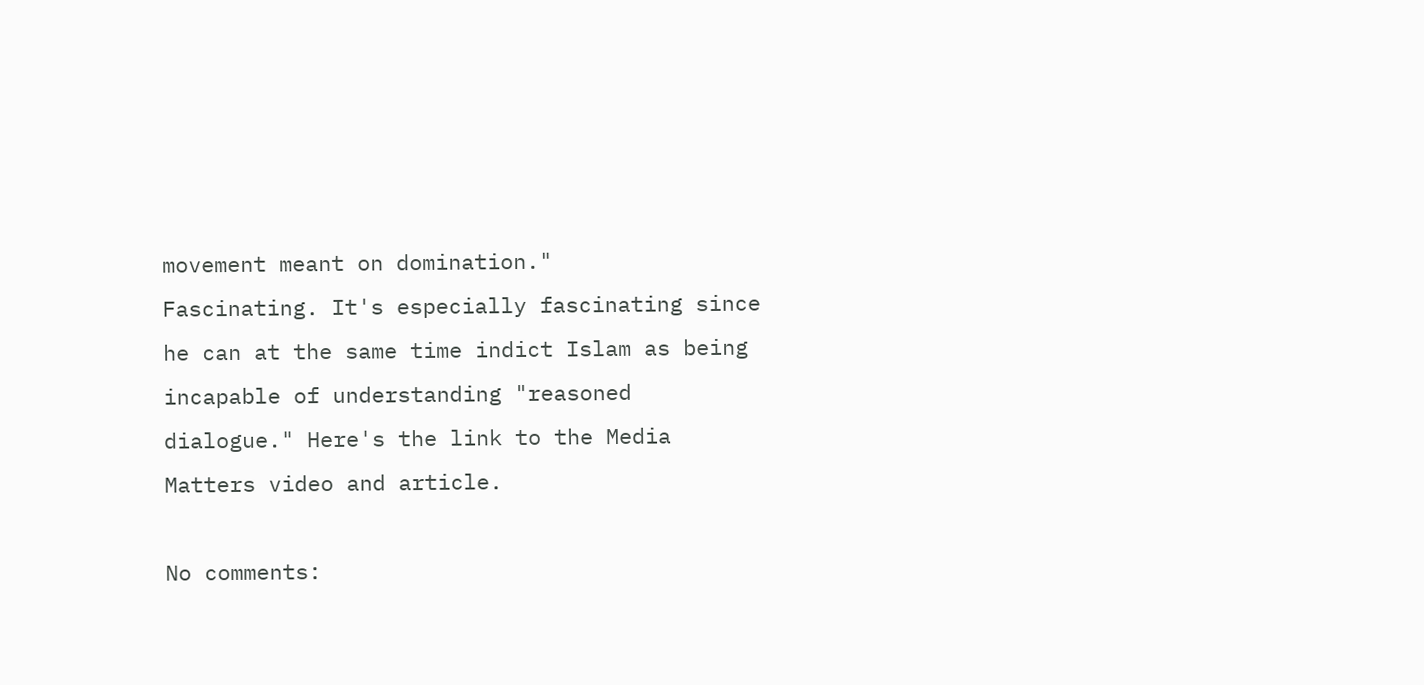movement meant on domination."
Fascinating. It's especially fascinating since he can at the same time indict Islam as being incapable of understanding "reasoned dialogue." Here's the link to the Media Matters video and article.

No comments: